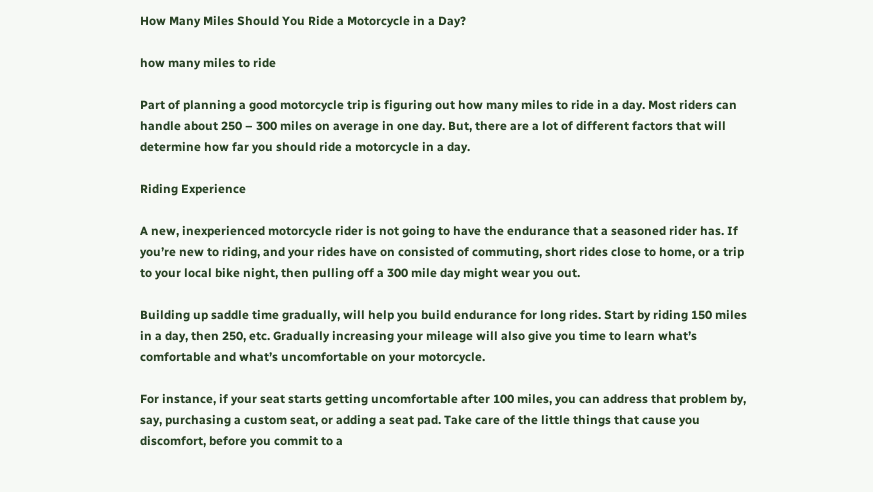How Many Miles Should You Ride a Motorcycle in a Day?

how many miles to ride

Part of planning a good motorcycle trip is figuring out how many miles to ride in a day. Most riders can handle about 250 – 300 miles on average in one day. But, there are a lot of different factors that will determine how far you should ride a motorcycle in a day.

Riding Experience

A new, inexperienced motorcycle rider is not going to have the endurance that a seasoned rider has. If you’re new to riding, and your rides have on consisted of commuting, short rides close to home, or a trip to your local bike night, then pulling off a 300 mile day might wear you out.

Building up saddle time gradually, will help you build endurance for long rides. Start by riding 150 miles in a day, then 250, etc. Gradually increasing your mileage will also give you time to learn what’s comfortable and what’s uncomfortable on your motorcycle.

For instance, if your seat starts getting uncomfortable after 100 miles, you can address that problem by, say, purchasing a custom seat, or adding a seat pad. Take care of the little things that cause you discomfort, before you commit to a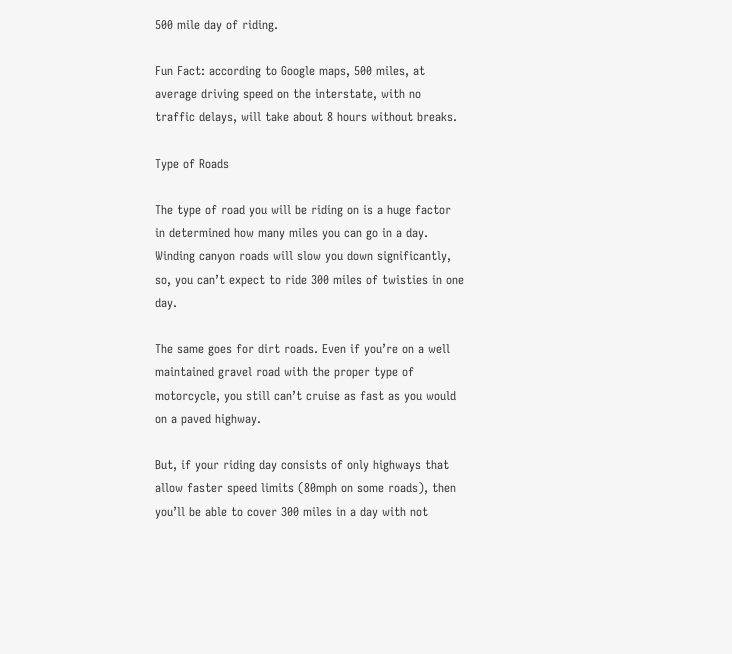500 mile day of riding.

Fun Fact: according to Google maps, 500 miles, at average driving speed on the interstate, with no traffic delays, will take about 8 hours without breaks.

Type of Roads

The type of road you will be riding on is a huge factor in determined how many miles you can go in a day. Winding canyon roads will slow you down significantly, so, you can’t expect to ride 300 miles of twisties in one day.

The same goes for dirt roads. Even if you’re on a well maintained gravel road with the proper type of motorcycle, you still can’t cruise as fast as you would on a paved highway.

But, if your riding day consists of only highways that allow faster speed limits (80mph on some roads), then you’ll be able to cover 300 miles in a day with not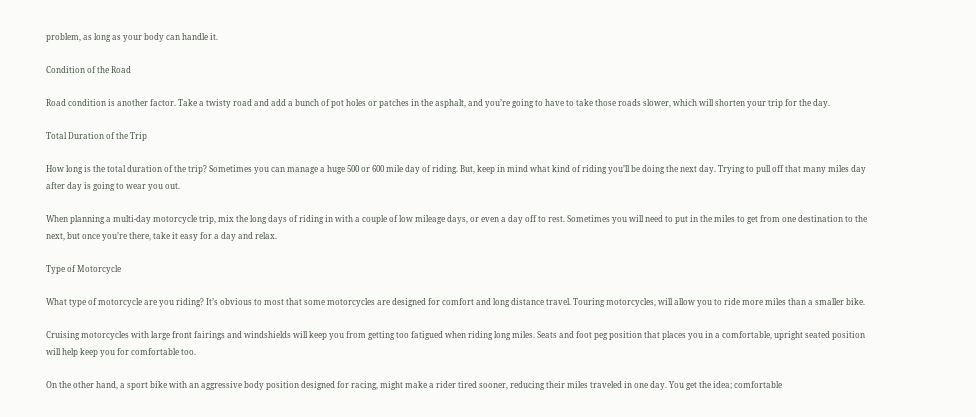problem, as long as your body can handle it.

Condition of the Road

Road condition is another factor. Take a twisty road and add a bunch of pot holes or patches in the asphalt, and you’re going to have to take those roads slower, which will shorten your trip for the day.

Total Duration of the Trip

How long is the total duration of the trip? Sometimes you can manage a huge 500 or 600 mile day of riding. But, keep in mind what kind of riding you’ll be doing the next day. Trying to pull off that many miles day after day is going to wear you out.

When planning a multi-day motorcycle trip, mix the long days of riding in with a couple of low mileage days, or even a day off to rest. Sometimes you will need to put in the miles to get from one destination to the next, but once you’re there, take it easy for a day and relax.

Type of Motorcycle

What type of motorcycle are you riding? It’s obvious to most that some motorcycles are designed for comfort and long distance travel. Touring motorcycles, will allow you to ride more miles than a smaller bike.

Cruising motorcycles with large front fairings and windshields will keep you from getting too fatigued when riding long miles. Seats and foot peg position that places you in a comfortable, upright seated position will help keep you for comfortable too.

On the other hand, a sport bike with an aggressive body position designed for racing, might make a rider tired sooner, reducing their miles traveled in one day. You get the idea; comfortable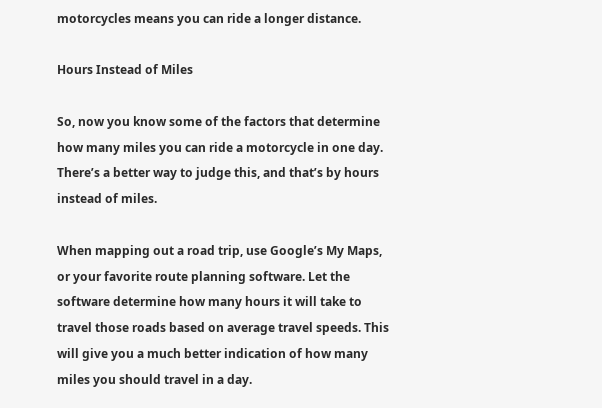motorcycles means you can ride a longer distance.

Hours Instead of Miles

So, now you know some of the factors that determine how many miles you can ride a motorcycle in one day. There’s a better way to judge this, and that’s by hours instead of miles.

When mapping out a road trip, use Google’s My Maps, or your favorite route planning software. Let the software determine how many hours it will take to travel those roads based on average travel speeds. This will give you a much better indication of how many miles you should travel in a day.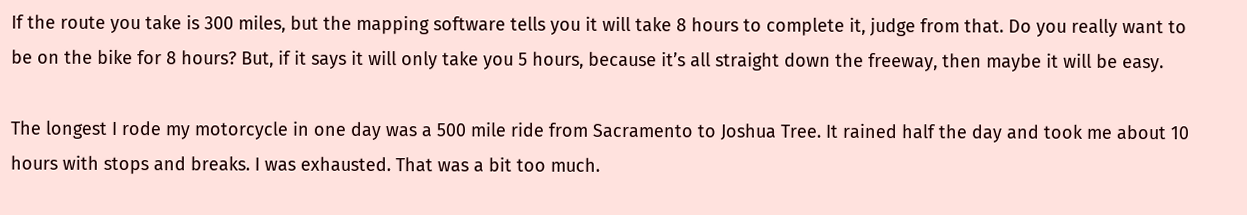If the route you take is 300 miles, but the mapping software tells you it will take 8 hours to complete it, judge from that. Do you really want to be on the bike for 8 hours? But, if it says it will only take you 5 hours, because it’s all straight down the freeway, then maybe it will be easy.

The longest I rode my motorcycle in one day was a 500 mile ride from Sacramento to Joshua Tree. It rained half the day and took me about 10 hours with stops and breaks. I was exhausted. That was a bit too much.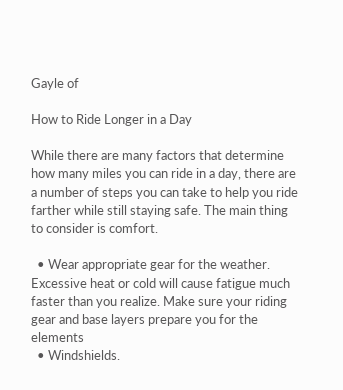Gayle of

How to Ride Longer in a Day

While there are many factors that determine how many miles you can ride in a day, there are a number of steps you can take to help you ride farther while still staying safe. The main thing to consider is comfort.

  • Wear appropriate gear for the weather. Excessive heat or cold will cause fatigue much faster than you realize. Make sure your riding gear and base layers prepare you for the elements
  • Windshields.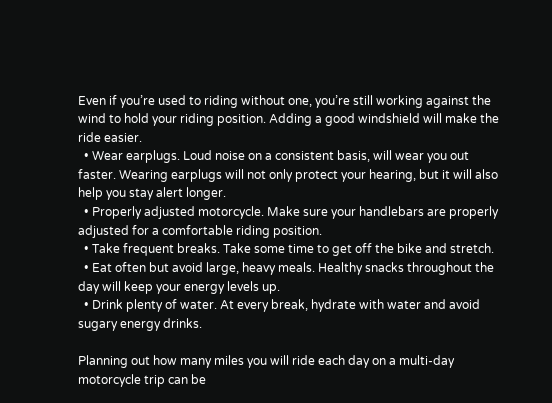Even if you’re used to riding without one, you’re still working against the wind to hold your riding position. Adding a good windshield will make the ride easier.
  • Wear earplugs. Loud noise on a consistent basis, will wear you out faster. Wearing earplugs will not only protect your hearing, but it will also help you stay alert longer.
  • Properly adjusted motorcycle. Make sure your handlebars are properly adjusted for a comfortable riding position.
  • Take frequent breaks. Take some time to get off the bike and stretch.
  • Eat often but avoid large, heavy meals. Healthy snacks throughout the day will keep your energy levels up.
  • Drink plenty of water. At every break, hydrate with water and avoid sugary energy drinks.

Planning out how many miles you will ride each day on a multi-day motorcycle trip can be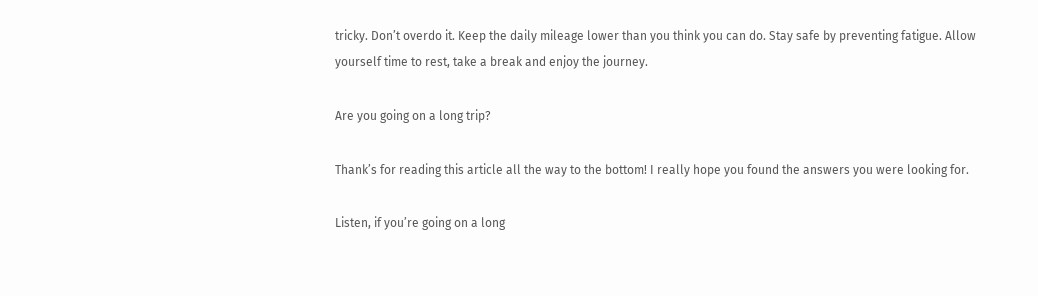tricky. Don’t overdo it. Keep the daily mileage lower than you think you can do. Stay safe by preventing fatigue. Allow yourself time to rest, take a break and enjoy the journey.

Are you going on a long trip?

Thank’s for reading this article all the way to the bottom! I really hope you found the answers you were looking for.

Listen, if you’re going on a long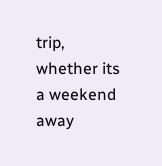trip, whether its a weekend away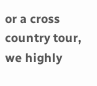or a cross country tour, we highly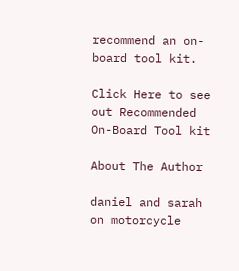recommend an on-board tool kit.

Click Here to see out Recommended On-Board Tool kit

About The Author

daniel and sarah on motorcycle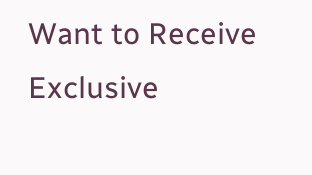Want to Receive Exclusive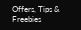Offers, Tips & Freebies